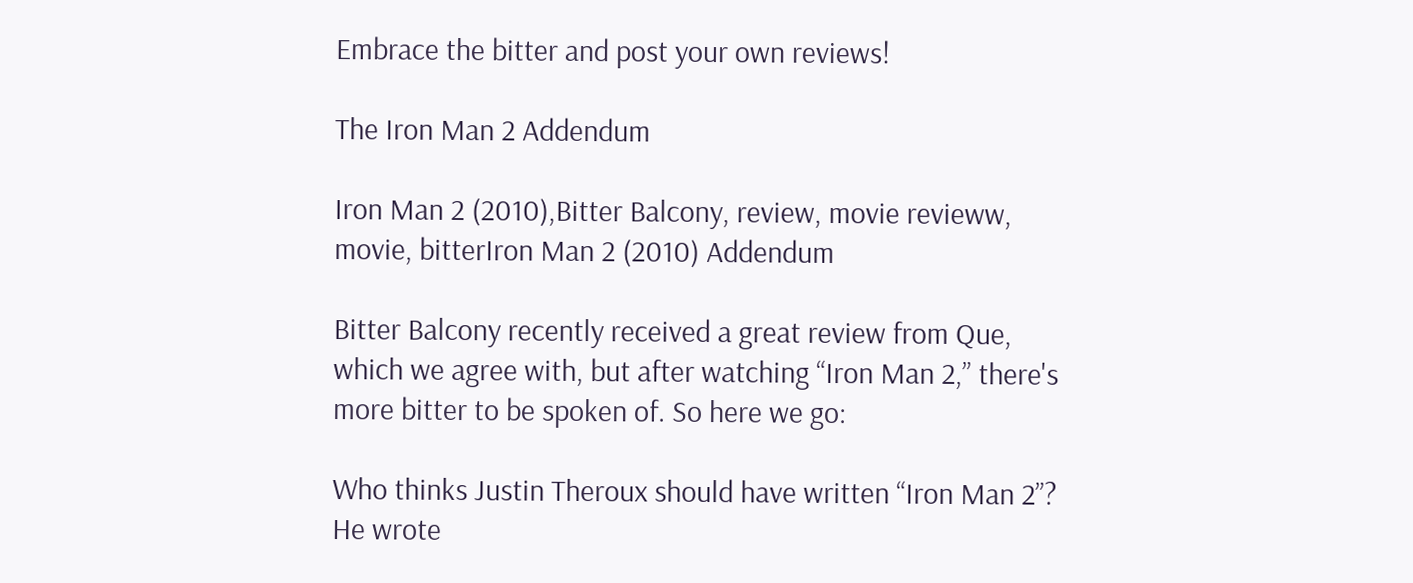Embrace the bitter and post your own reviews!

The Iron Man 2 Addendum

Iron Man 2 (2010),Bitter Balcony, review, movie revieww, movie, bitterIron Man 2 (2010) Addendum

Bitter Balcony recently received a great review from Que, which we agree with, but after watching “Iron Man 2,” there's more bitter to be spoken of. So here we go:

Who thinks Justin Theroux should have written “Iron Man 2”? He wrote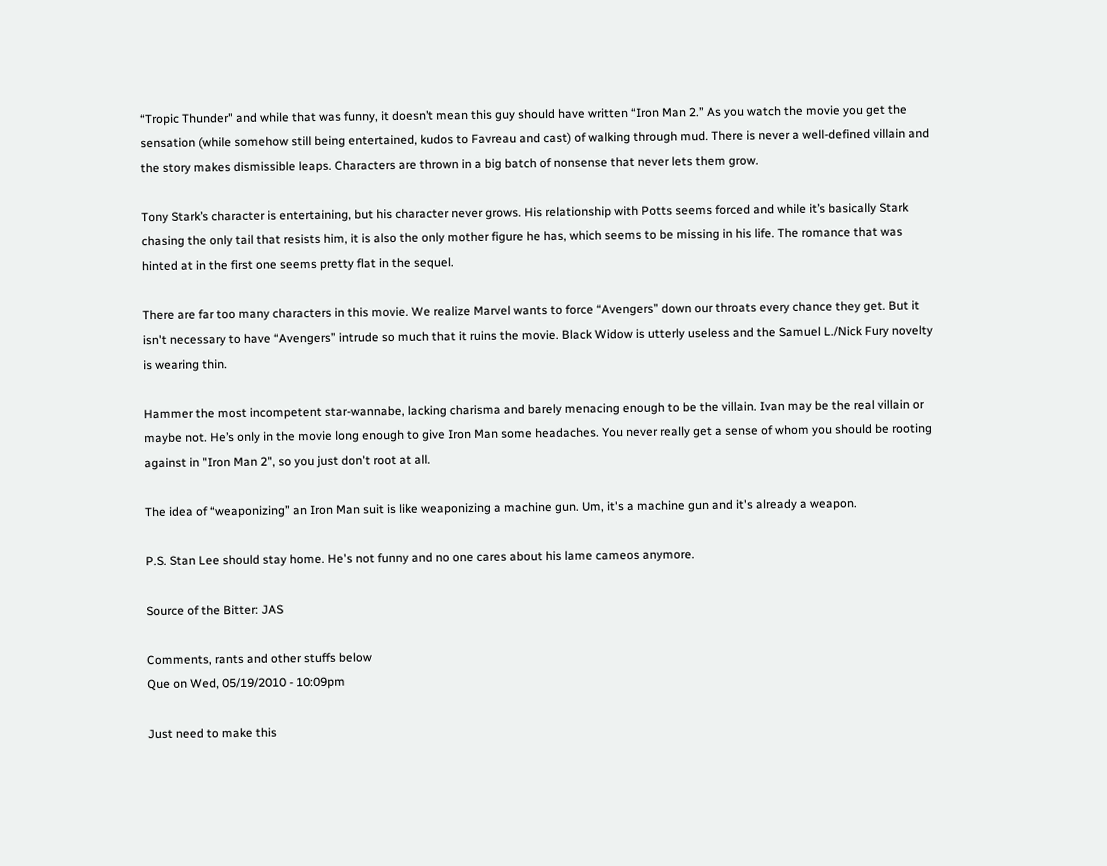“Tropic Thunder" and while that was funny, it doesn’t mean this guy should have written “Iron Man 2.” As you watch the movie you get the sensation (while somehow still being entertained, kudos to Favreau and cast) of walking through mud. There is never a well-defined villain and the story makes dismissible leaps. Characters are thrown in a big batch of nonsense that never lets them grow.

Tony Stark’s character is entertaining, but his character never grows. His relationship with Potts seems forced and while it’s basically Stark chasing the only tail that resists him, it is also the only mother figure he has, which seems to be missing in his life. The romance that was hinted at in the first one seems pretty flat in the sequel.

There are far too many characters in this movie. We realize Marvel wants to force “Avengers” down our throats every chance they get. But it isn't necessary to have “Avengers” intrude so much that it ruins the movie. Black Widow is utterly useless and the Samuel L./Nick Fury novelty is wearing thin.

Hammer the most incompetent star-wannabe, lacking charisma and barely menacing enough to be the villain. Ivan may be the real villain or maybe not. He’s only in the movie long enough to give Iron Man some headaches. You never really get a sense of whom you should be rooting against in "Iron Man 2", so you just don't root at all.

The idea of “weaponizing” an Iron Man suit is like weaponizing a machine gun. Um, it's a machine gun and it's already a weapon.

P.S. Stan Lee should stay home. He's not funny and no one cares about his lame cameos anymore.

Source of the Bitter: JAS

Comments, rants and other stuffs below
Que on Wed, 05/19/2010 - 10:09pm

Just need to make this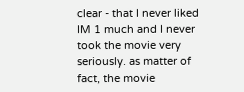clear - that I never liked IM 1 much and I never took the movie very seriously. as matter of fact, the movie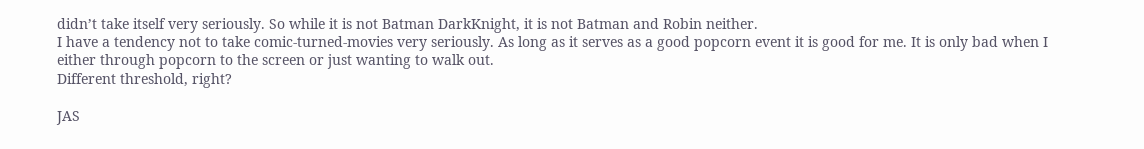didn’t take itself very seriously. So while it is not Batman DarkKnight, it is not Batman and Robin neither.
I have a tendency not to take comic-turned-movies very seriously. As long as it serves as a good popcorn event it is good for me. It is only bad when I either through popcorn to the screen or just wanting to walk out.
Different threshold, right?

JAS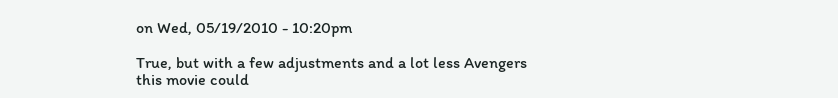on Wed, 05/19/2010 - 10:20pm

True, but with a few adjustments and a lot less Avengers this movie could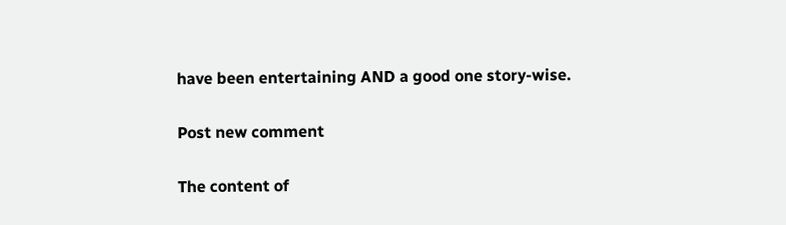have been entertaining AND a good one story-wise.

Post new comment

The content of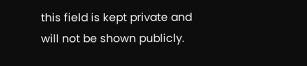this field is kept private and will not be shown publicly.